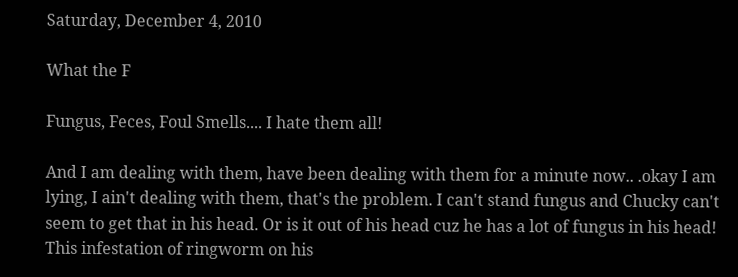Saturday, December 4, 2010

What the F

Fungus, Feces, Foul Smells.... I hate them all!

And I am dealing with them, have been dealing with them for a minute now.. .okay I am lying, I ain't dealing with them, that's the problem. I can't stand fungus and Chucky can't seem to get that in his head. Or is it out of his head cuz he has a lot of fungus in his head! This infestation of ringworm on his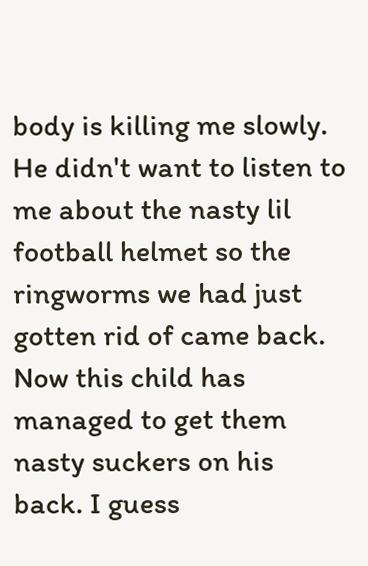body is killing me slowly. He didn't want to listen to me about the nasty lil football helmet so the ringworms we had just gotten rid of came back. Now this child has managed to get them nasty suckers on his back. I guess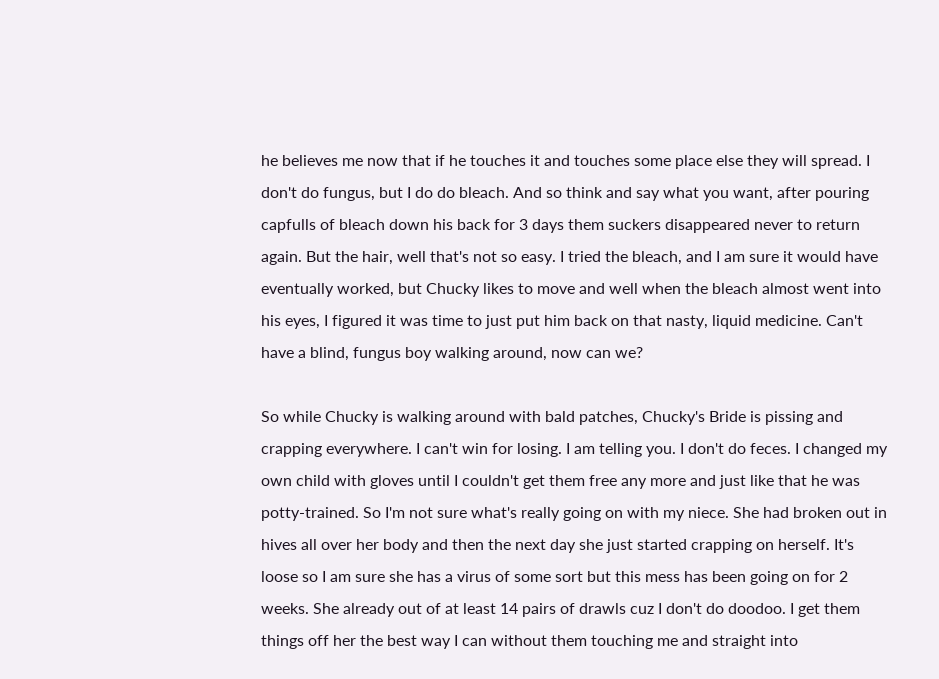he believes me now that if he touches it and touches some place else they will spread. I don't do fungus, but I do do bleach. And so think and say what you want, after pouring capfulls of bleach down his back for 3 days them suckers disappeared never to return again. But the hair, well that's not so easy. I tried the bleach, and I am sure it would have eventually worked, but Chucky likes to move and well when the bleach almost went into his eyes, I figured it was time to just put him back on that nasty, liquid medicine. Can't have a blind, fungus boy walking around, now can we?

So while Chucky is walking around with bald patches, Chucky's Bride is pissing and crapping everywhere. I can't win for losing. I am telling you. I don't do feces. I changed my own child with gloves until I couldn't get them free any more and just like that he was potty-trained. So I'm not sure what's really going on with my niece. She had broken out in hives all over her body and then the next day she just started crapping on herself. It's loose so I am sure she has a virus of some sort but this mess has been going on for 2 weeks. She already out of at least 14 pairs of drawls cuz I don't do doodoo. I get them things off her the best way I can without them touching me and straight into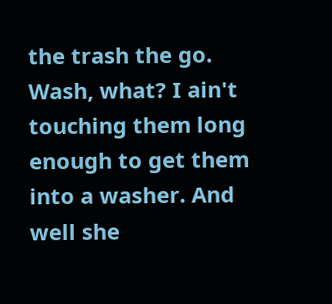the trash the go. Wash, what? I ain't touching them long enough to get them into a washer. And well she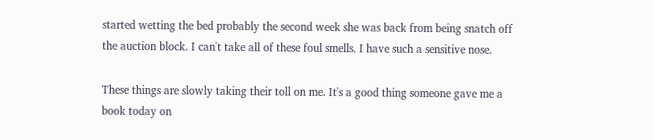started wetting the bed probably the second week she was back from being snatch off the auction block. I can't take all of these foul smells. I have such a sensitive nose.

These things are slowly taking their toll on me. It's a good thing someone gave me a book today on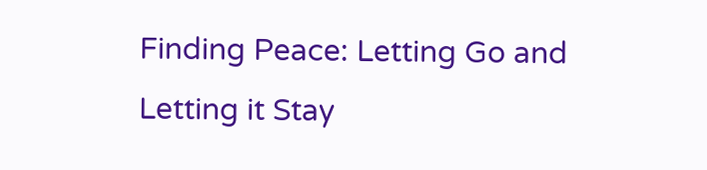Finding Peace: Letting Go and Letting it Stay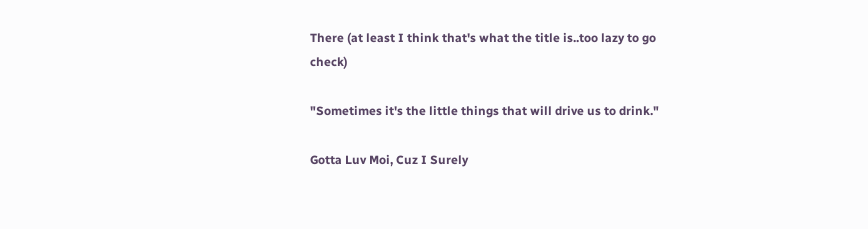There (at least I think that's what the title is..too lazy to go check)

"Sometimes it's the little things that will drive us to drink."

Gotta Luv Moi, Cuz I Surely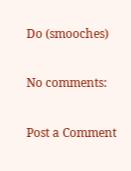Do (smooches)

No comments:

Post a Comment